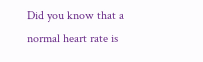Did you know that a normal heart rate is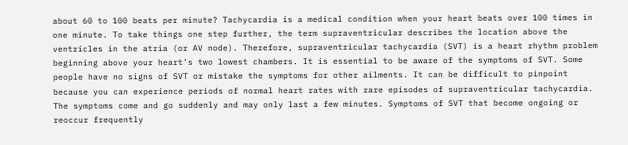about 60 to 100 beats per minute? Tachycardia is a medical condition when your heart beats over 100 times in one minute. To take things one step further, the term supraventricular describes the location above the ventricles in the atria (or AV node). Therefore, supraventricular tachycardia (SVT) is a heart rhythm problem beginning above your heart’s two lowest chambers. It is essential to be aware of the symptoms of SVT. Some people have no signs of SVT or mistake the symptoms for other ailments. It can be difficult to pinpoint because you can experience periods of normal heart rates with rare episodes of supraventricular tachycardia. The symptoms come and go suddenly and may only last a few minutes. Symptoms of SVT that become ongoing or reoccur frequently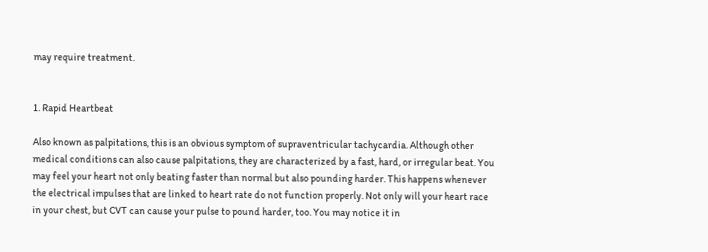may require treatment.


1. Rapid Heartbeat

Also known as palpitations, this is an obvious symptom of supraventricular tachycardia. Although other medical conditions can also cause palpitations, they are characterized by a fast, hard, or irregular beat. You may feel your heart not only beating faster than normal but also pounding harder. This happens whenever the electrical impulses that are linked to heart rate do not function properly. Not only will your heart race in your chest, but CVT can cause your pulse to pound harder, too. You may notice it in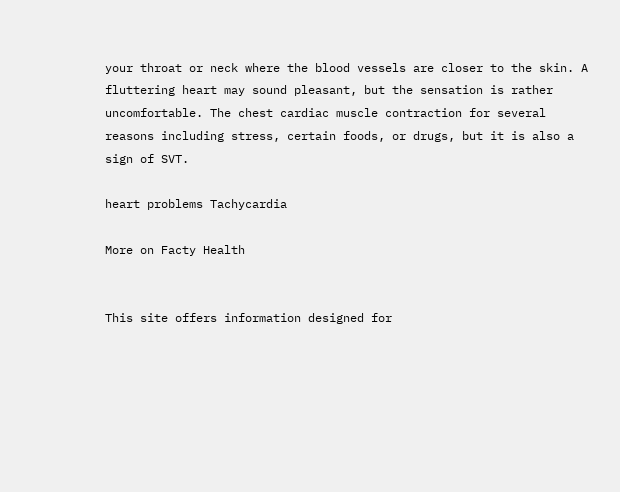your throat or neck where the blood vessels are closer to the skin. A fluttering heart may sound pleasant, but the sensation is rather uncomfortable. The chest cardiac muscle contraction for several reasons including stress, certain foods, or drugs, but it is also a sign of SVT.

heart problems Tachycardia

More on Facty Health


This site offers information designed for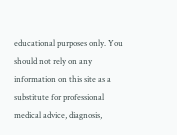educational purposes only. You should not rely on any information on this site as a substitute for professional medical advice, diagnosis,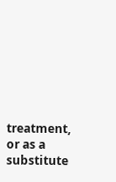treatment, or as a substitute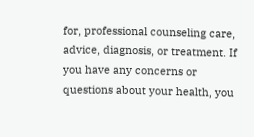for, professional counseling care, advice, diagnosis, or treatment. If you have any concerns or questions about your health, you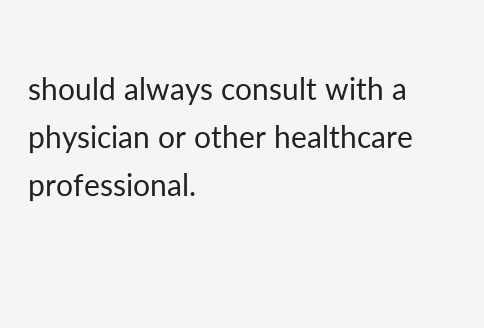should always consult with a physician or other healthcare professional.